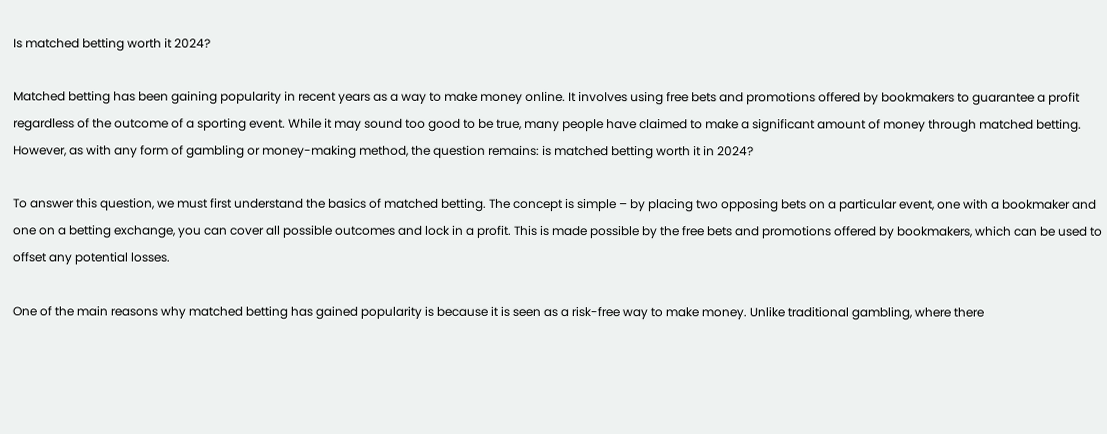Is matched betting worth it 2024?

Matched betting has been gaining popularity in recent years as a way to make money online. It involves using free bets and promotions offered by bookmakers to guarantee a profit regardless of the outcome of a sporting event. While it may sound too good to be true, many people have claimed to make a significant amount of money through matched betting. However, as with any form of gambling or money-making method, the question remains: is matched betting worth it in 2024?

To answer this question, we must first understand the basics of matched betting. The concept is simple – by placing two opposing bets on a particular event, one with a bookmaker and one on a betting exchange, you can cover all possible outcomes and lock in a profit. This is made possible by the free bets and promotions offered by bookmakers, which can be used to offset any potential losses.

One of the main reasons why matched betting has gained popularity is because it is seen as a risk-free way to make money. Unlike traditional gambling, where there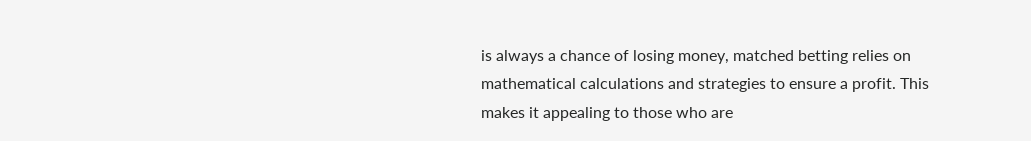is always a chance of losing money, matched betting relies on mathematical calculations and strategies to ensure a profit. This makes it appealing to those who are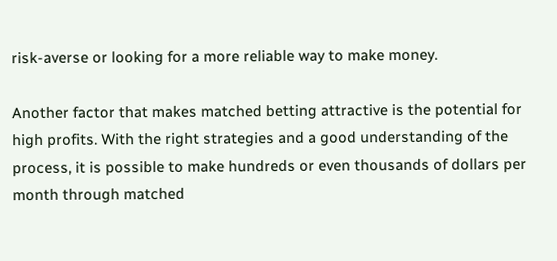risk-averse or looking for a more reliable way to make money.

Another factor that makes matched betting attractive is the potential for high profits. With the right strategies and a good understanding of the process, it is possible to make hundreds or even thousands of dollars per month through matched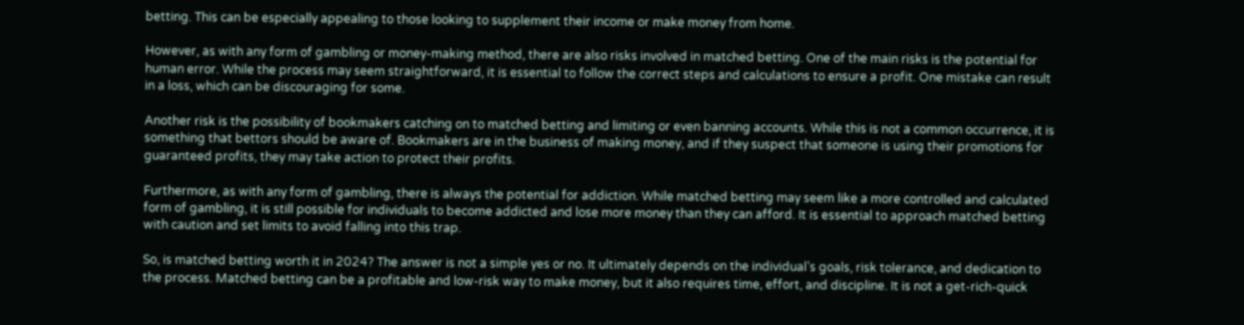betting. This can be especially appealing to those looking to supplement their income or make money from home.

However, as with any form of gambling or money-making method, there are also risks involved in matched betting. One of the main risks is the potential for human error. While the process may seem straightforward, it is essential to follow the correct steps and calculations to ensure a profit. One mistake can result in a loss, which can be discouraging for some.

Another risk is the possibility of bookmakers catching on to matched betting and limiting or even banning accounts. While this is not a common occurrence, it is something that bettors should be aware of. Bookmakers are in the business of making money, and if they suspect that someone is using their promotions for guaranteed profits, they may take action to protect their profits.

Furthermore, as with any form of gambling, there is always the potential for addiction. While matched betting may seem like a more controlled and calculated form of gambling, it is still possible for individuals to become addicted and lose more money than they can afford. It is essential to approach matched betting with caution and set limits to avoid falling into this trap.

So, is matched betting worth it in 2024? The answer is not a simple yes or no. It ultimately depends on the individual’s goals, risk tolerance, and dedication to the process. Matched betting can be a profitable and low-risk way to make money, but it also requires time, effort, and discipline. It is not a get-rich-quick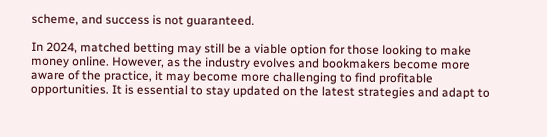scheme, and success is not guaranteed.

In 2024, matched betting may still be a viable option for those looking to make money online. However, as the industry evolves and bookmakers become more aware of the practice, it may become more challenging to find profitable opportunities. It is essential to stay updated on the latest strategies and adapt to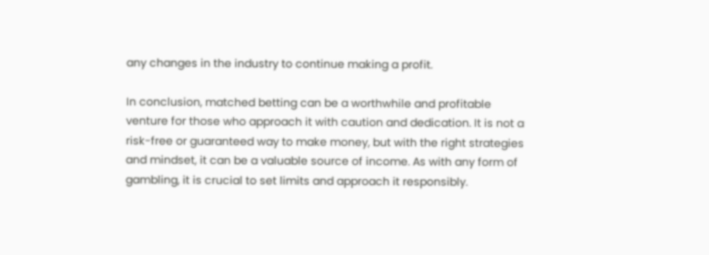any changes in the industry to continue making a profit.

In conclusion, matched betting can be a worthwhile and profitable venture for those who approach it with caution and dedication. It is not a risk-free or guaranteed way to make money, but with the right strategies and mindset, it can be a valuable source of income. As with any form of gambling, it is crucial to set limits and approach it responsibly.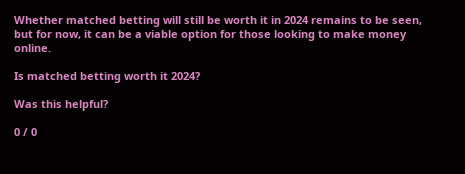Whether matched betting will still be worth it in 2024 remains to be seen, but for now, it can be a viable option for those looking to make money online.

Is matched betting worth it 2024?

Was this helpful?

0 / 0